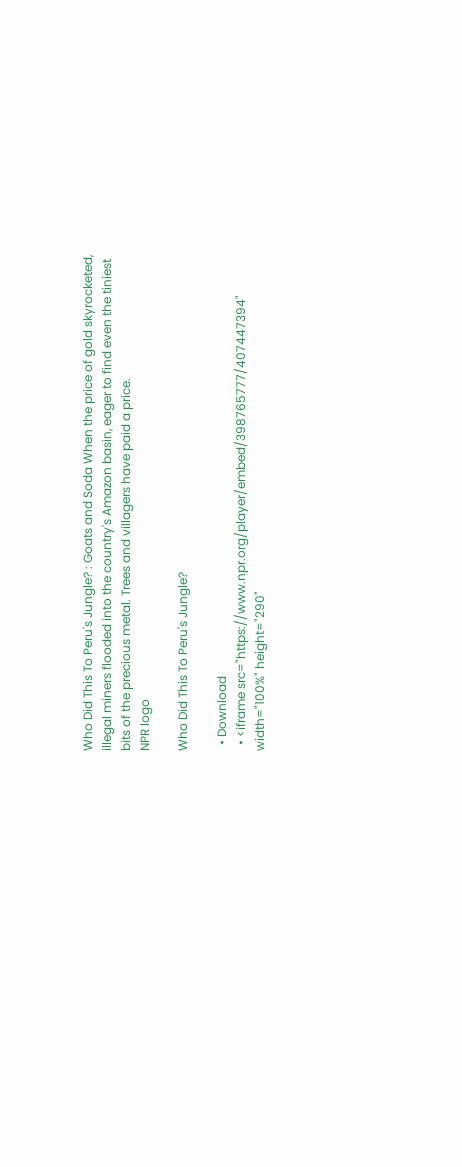Who Did This To Peru's Jungle? : Goats and Soda When the price of gold skyrocketed, illegal miners flooded into the country's Amazon basin, eager to find even the tiniest bits of the precious metal. Trees and villagers have paid a price.
NPR logo

Who Did This To Peru's Jungle?

  • Download
  • <iframe src="https://www.npr.org/player/embed/398765777/407447394" width="100%" height="290"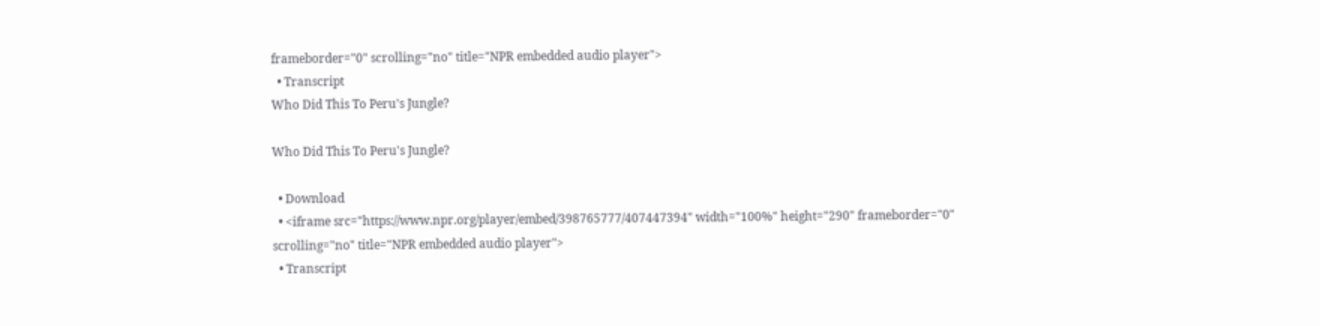frameborder="0" scrolling="no" title="NPR embedded audio player">
  • Transcript
Who Did This To Peru's Jungle?

Who Did This To Peru's Jungle?

  • Download
  • <iframe src="https://www.npr.org/player/embed/398765777/407447394" width="100%" height="290" frameborder="0" scrolling="no" title="NPR embedded audio player">
  • Transcript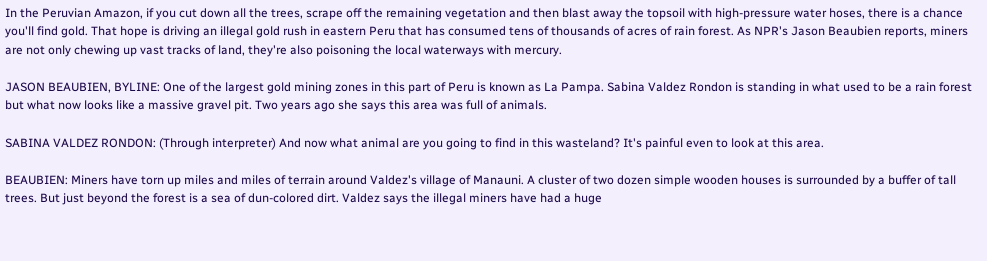In the Peruvian Amazon, if you cut down all the trees, scrape off the remaining vegetation and then blast away the topsoil with high-pressure water hoses, there is a chance you'll find gold. That hope is driving an illegal gold rush in eastern Peru that has consumed tens of thousands of acres of rain forest. As NPR's Jason Beaubien reports, miners are not only chewing up vast tracks of land, they're also poisoning the local waterways with mercury.

JASON BEAUBIEN, BYLINE: One of the largest gold mining zones in this part of Peru is known as La Pampa. Sabina Valdez Rondon is standing in what used to be a rain forest but what now looks like a massive gravel pit. Two years ago she says this area was full of animals.

SABINA VALDEZ RONDON: (Through interpreter) And now what animal are you going to find in this wasteland? It's painful even to look at this area.

BEAUBIEN: Miners have torn up miles and miles of terrain around Valdez's village of Manauni. A cluster of two dozen simple wooden houses is surrounded by a buffer of tall trees. But just beyond the forest is a sea of dun-colored dirt. Valdez says the illegal miners have had a huge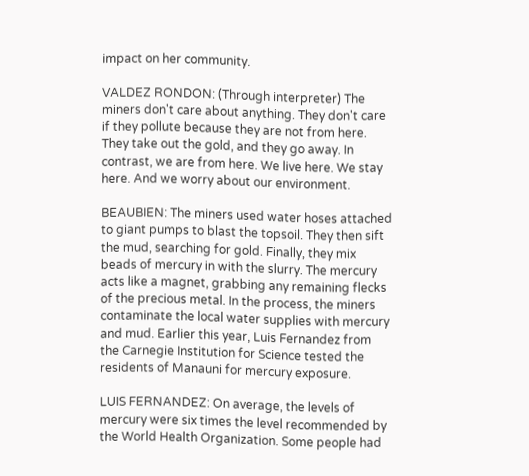impact on her community.

VALDEZ RONDON: (Through interpreter) The miners don't care about anything. They don't care if they pollute because they are not from here. They take out the gold, and they go away. In contrast, we are from here. We live here. We stay here. And we worry about our environment.

BEAUBIEN: The miners used water hoses attached to giant pumps to blast the topsoil. They then sift the mud, searching for gold. Finally, they mix beads of mercury in with the slurry. The mercury acts like a magnet, grabbing any remaining flecks of the precious metal. In the process, the miners contaminate the local water supplies with mercury and mud. Earlier this year, Luis Fernandez from the Carnegie Institution for Science tested the residents of Manauni for mercury exposure.

LUIS FERNANDEZ: On average, the levels of mercury were six times the level recommended by the World Health Organization. Some people had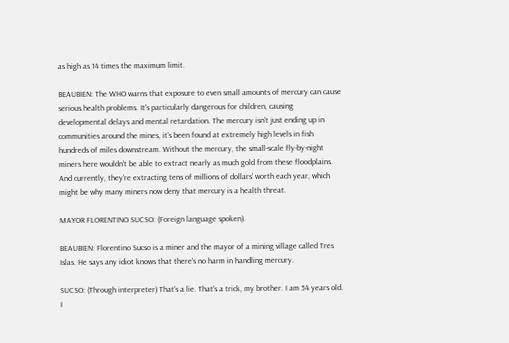as high as 14 times the maximum limit.

BEAUBIEN: The WHO warns that exposure to even small amounts of mercury can cause serious health problems. It's particularly dangerous for children, causing developmental delays and mental retardation. The mercury isn't just ending up in communities around the mines, it's been found at extremely high levels in fish hundreds of miles downstream. Without the mercury, the small-scale fly-by-night miners here wouldn't be able to extract nearly as much gold from these floodplains. And currently, they're extracting tens of millions of dollars' worth each year, which might be why many miners now deny that mercury is a health threat.

MAYOR FLORENTINO SUCSO: (Foreign language spoken).

BEAUBIEN: Florentino Sucso is a miner and the mayor of a mining village called Tres Islas. He says any idiot knows that there's no harm in handling mercury.

SUCSO: (Through interpreter) That's a lie. That's a trick, my brother. I am 54 years old. I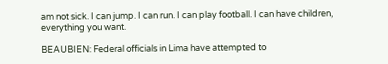am not sick. I can jump. I can run. I can play football. I can have children, everything you want.

BEAUBIEN: Federal officials in Lima have attempted to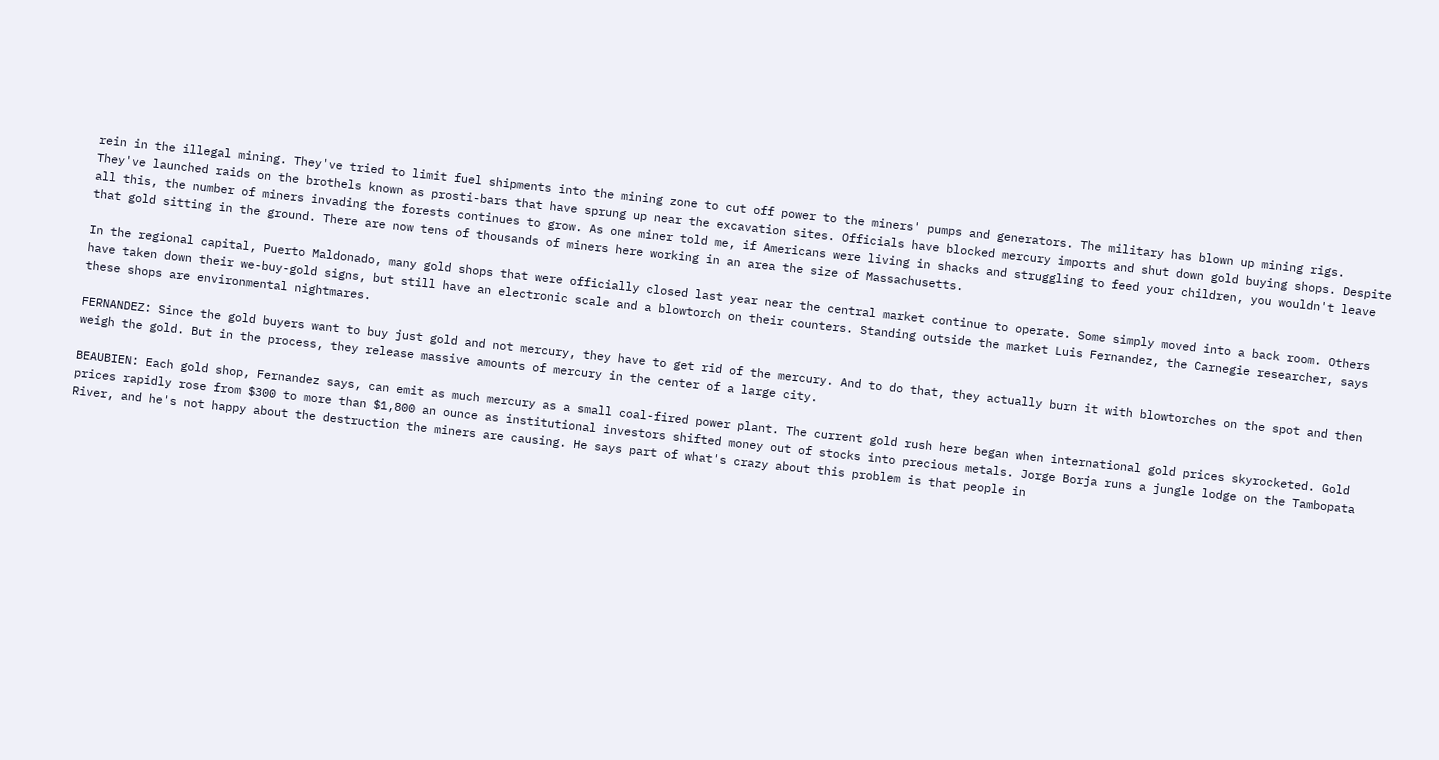rein in the illegal mining. They've tried to limit fuel shipments into the mining zone to cut off power to the miners' pumps and generators. The military has blown up mining rigs. They've launched raids on the brothels known as prosti-bars that have sprung up near the excavation sites. Officials have blocked mercury imports and shut down gold buying shops. Despite all this, the number of miners invading the forests continues to grow. As one miner told me, if Americans were living in shacks and struggling to feed your children, you wouldn't leave that gold sitting in the ground. There are now tens of thousands of miners here working in an area the size of Massachusetts.

In the regional capital, Puerto Maldonado, many gold shops that were officially closed last year near the central market continue to operate. Some simply moved into a back room. Others have taken down their we-buy-gold signs, but still have an electronic scale and a blowtorch on their counters. Standing outside the market Luis Fernandez, the Carnegie researcher, says these shops are environmental nightmares.

FERNANDEZ: Since the gold buyers want to buy just gold and not mercury, they have to get rid of the mercury. And to do that, they actually burn it with blowtorches on the spot and then weigh the gold. But in the process, they release massive amounts of mercury in the center of a large city.

BEAUBIEN: Each gold shop, Fernandez says, can emit as much mercury as a small coal-fired power plant. The current gold rush here began when international gold prices skyrocketed. Gold prices rapidly rose from $300 to more than $1,800 an ounce as institutional investors shifted money out of stocks into precious metals. Jorge Borja runs a jungle lodge on the Tambopata River, and he's not happy about the destruction the miners are causing. He says part of what's crazy about this problem is that people in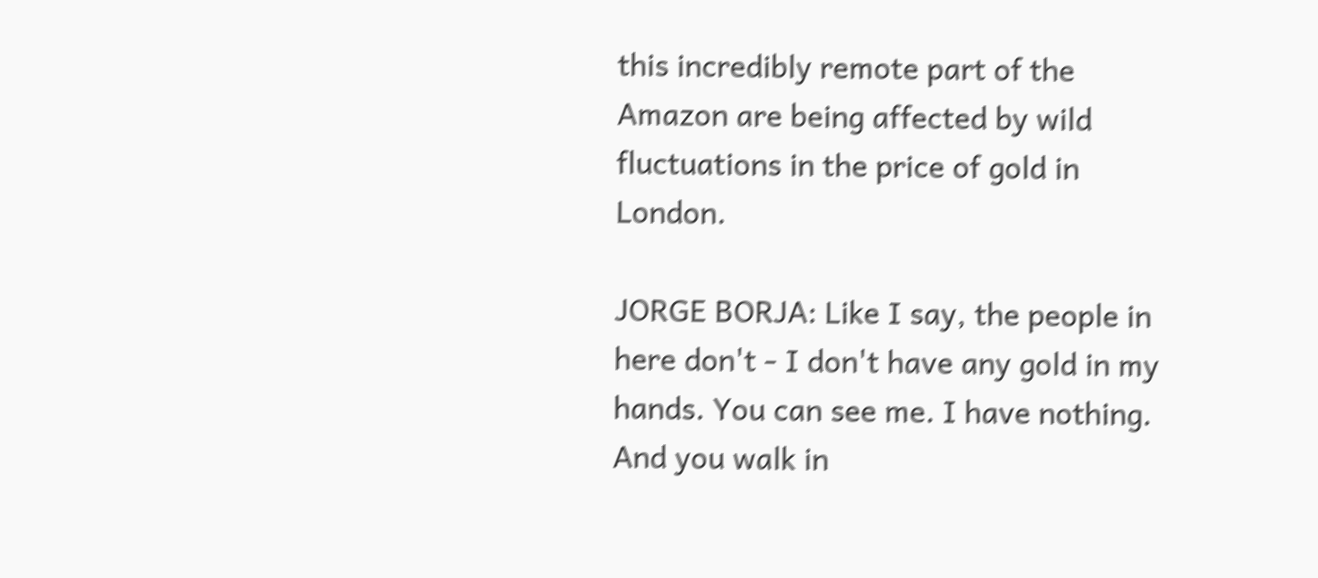this incredibly remote part of the Amazon are being affected by wild fluctuations in the price of gold in London.

JORGE BORJA: Like I say, the people in here don't - I don't have any gold in my hands. You can see me. I have nothing. And you walk in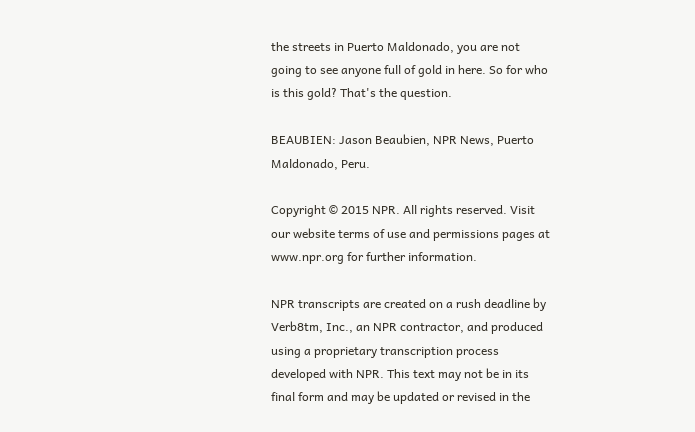the streets in Puerto Maldonado, you are not going to see anyone full of gold in here. So for who is this gold? That's the question.

BEAUBIEN: Jason Beaubien, NPR News, Puerto Maldonado, Peru.

Copyright © 2015 NPR. All rights reserved. Visit our website terms of use and permissions pages at www.npr.org for further information.

NPR transcripts are created on a rush deadline by Verb8tm, Inc., an NPR contractor, and produced using a proprietary transcription process developed with NPR. This text may not be in its final form and may be updated or revised in the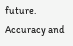future. Accuracy and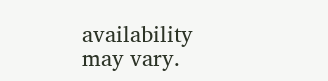availability may vary.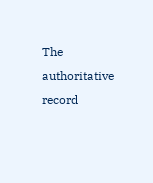The authoritative record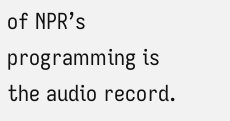of NPR’s programming is the audio record.